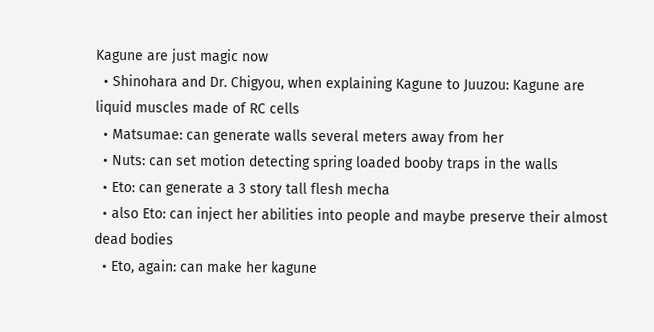Kagune are just magic now
  • Shinohara and Dr. Chigyou, when explaining Kagune to Juuzou: Kagune are liquid muscles made of RC cells
  • Matsumae: can generate walls several meters away from her
  • Nuts: can set motion detecting spring loaded booby traps in the walls
  • Eto: can generate a 3 story tall flesh mecha
  • also Eto: can inject her abilities into people and maybe preserve their almost dead bodies
  • Eto, again: can make her kagune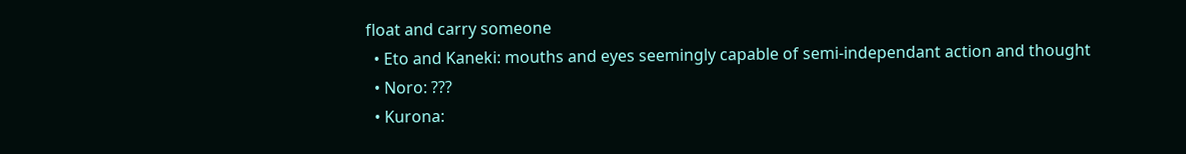float and carry someone
  • Eto and Kaneki: mouths and eyes seemingly capable of semi-independant action and thought
  • Noro: ???
  • Kurona: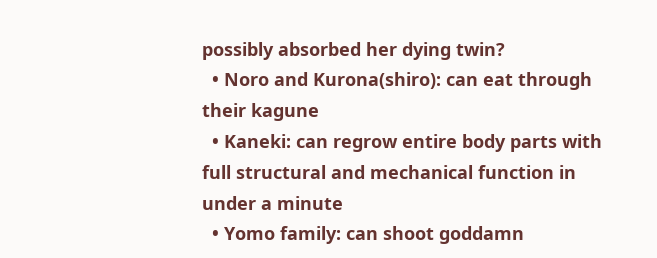possibly absorbed her dying twin?
  • Noro and Kurona(shiro): can eat through their kagune
  • Kaneki: can regrow entire body parts with full structural and mechanical function in under a minute
  • Yomo family: can shoot goddamn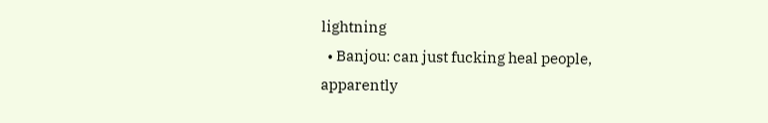lightning
  • Banjou: can just fucking heal people, apparently